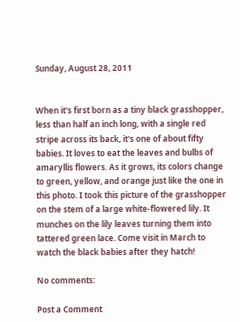Sunday, August 28, 2011


When it's first born as a tiny black grasshopper, less than half an inch long, with a single red stripe across its back, it's one of about fifty babies. It loves to eat the leaves and bulbs of amaryllis flowers. As it grows, its colors change to green, yellow, and orange just like the one in this photo. I took this picture of the grasshopper on the stem of a large white-flowered lily. It munches on the lily leaves turning them into tattered green lace. Come visit in March to watch the black babies after they hatch!

No comments:

Post a Comment